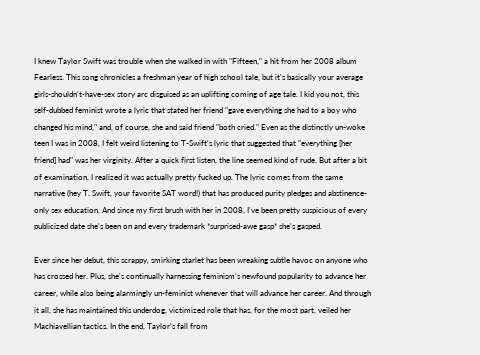I knew Taylor Swift was trouble when she walked in with "Fifteen," a hit from her 2008 album Fearless. This song chronicles a freshman year of high school tale, but it's basically your average girls-shouldn't-have-sex story arc disguised as an uplifting coming of age tale. I kid you not, this self-dubbed feminist wrote a lyric that stated her friend "gave everything she had to a boy who changed his mind," and, of course, she and said friend "both cried." Even as the distinctly un-woke teen I was in 2008, I felt weird listening to T-Swift's lyric that suggested that "everything [her friend] had" was her virginity. After a quick first listen, the line seemed kind of rude. But after a bit of examination, I realized it was actually pretty fucked up. The lyric comes from the same narrative (hey T. Swift, your favorite SAT word!) that has produced purity pledges and abstinence-only sex education. And since my first brush with her in 2008, I've been pretty suspicious of every publicized date she's been on and every trademark *surprised-awe gasp* she's gasped.

Ever since her debut, this scrappy, smirking starlet has been wreaking subtle havoc on anyone who has crossed her. Plus, she's continually harnessing feminism's newfound popularity to advance her career, while also being alarmingly un-feminist whenever that will advance her career. And through it all, she has maintained this underdog, victimized role that has, for the most part, veiled her Machiavellian tactics. In the end, Taylor's fall from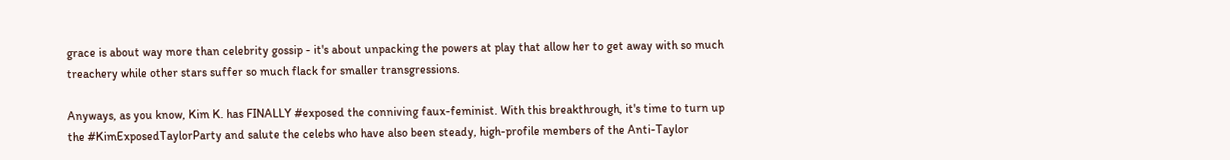grace is about way more than celebrity gossip - it's about unpacking the powers at play that allow her to get away with so much treachery while other stars suffer so much flack for smaller transgressions.

Anyways, as you know, Kim K. has FINALLY #exposed the conniving faux-feminist. With this breakthrough, it's time to turn up the #KimExposedTaylorParty and salute the celebs who have also been steady, high-profile members of the Anti-Taylor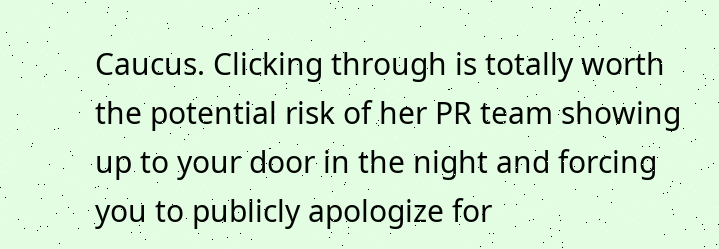Caucus. Clicking through is totally worth the potential risk of her PR team showing up to your door in the night and forcing you to publicly apologize for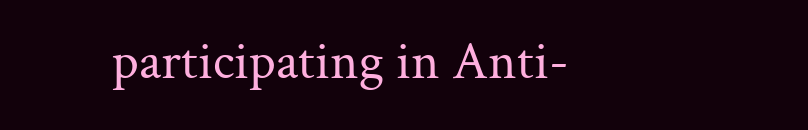participating in Anti-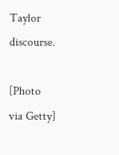Taylor discourse.

[Photo via Getty]